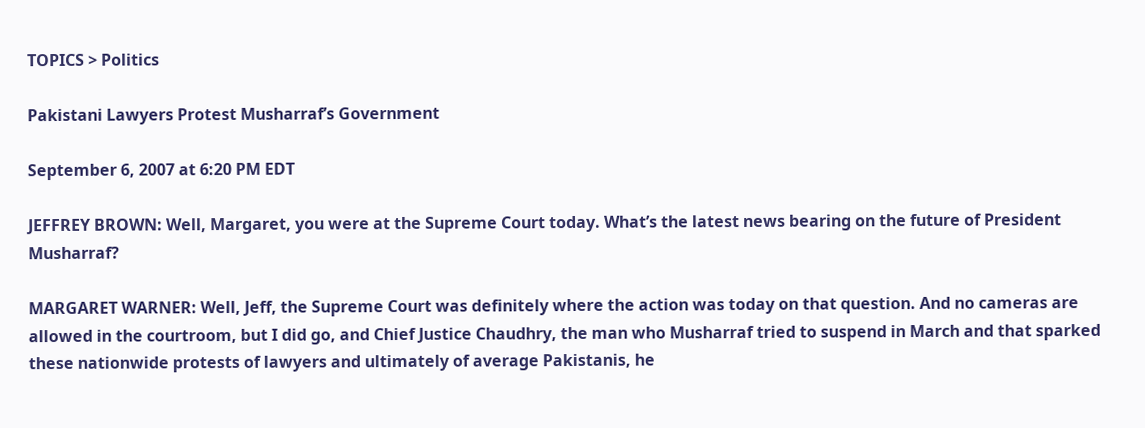TOPICS > Politics

Pakistani Lawyers Protest Musharraf’s Government

September 6, 2007 at 6:20 PM EDT

JEFFREY BROWN: Well, Margaret, you were at the Supreme Court today. What’s the latest news bearing on the future of President Musharraf?

MARGARET WARNER: Well, Jeff, the Supreme Court was definitely where the action was today on that question. And no cameras are allowed in the courtroom, but I did go, and Chief Justice Chaudhry, the man who Musharraf tried to suspend in March and that sparked these nationwide protests of lawyers and ultimately of average Pakistanis, he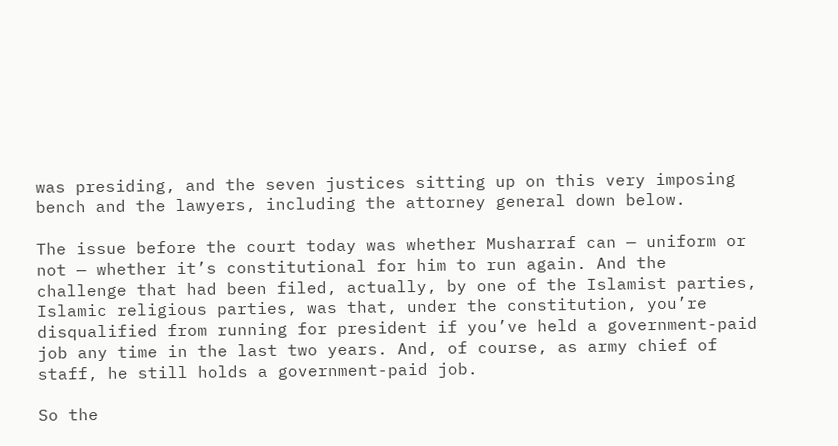was presiding, and the seven justices sitting up on this very imposing bench and the lawyers, including the attorney general down below.

The issue before the court today was whether Musharraf can — uniform or not — whether it’s constitutional for him to run again. And the challenge that had been filed, actually, by one of the Islamist parties, Islamic religious parties, was that, under the constitution, you’re disqualified from running for president if you’ve held a government-paid job any time in the last two years. And, of course, as army chief of staff, he still holds a government-paid job.

So the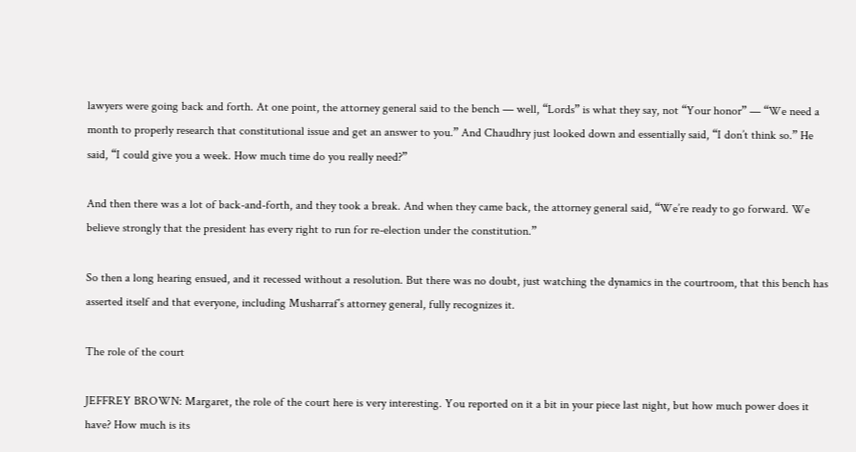lawyers were going back and forth. At one point, the attorney general said to the bench — well, “Lords” is what they say, not “Your honor” — “We need a month to properly research that constitutional issue and get an answer to you.” And Chaudhry just looked down and essentially said, “I don’t think so.” He said, “I could give you a week. How much time do you really need?”

And then there was a lot of back-and-forth, and they took a break. And when they came back, the attorney general said, “We’re ready to go forward. We believe strongly that the president has every right to run for re-election under the constitution.”

So then a long hearing ensued, and it recessed without a resolution. But there was no doubt, just watching the dynamics in the courtroom, that this bench has asserted itself and that everyone, including Musharraf’s attorney general, fully recognizes it.

The role of the court

JEFFREY BROWN: Margaret, the role of the court here is very interesting. You reported on it a bit in your piece last night, but how much power does it have? How much is its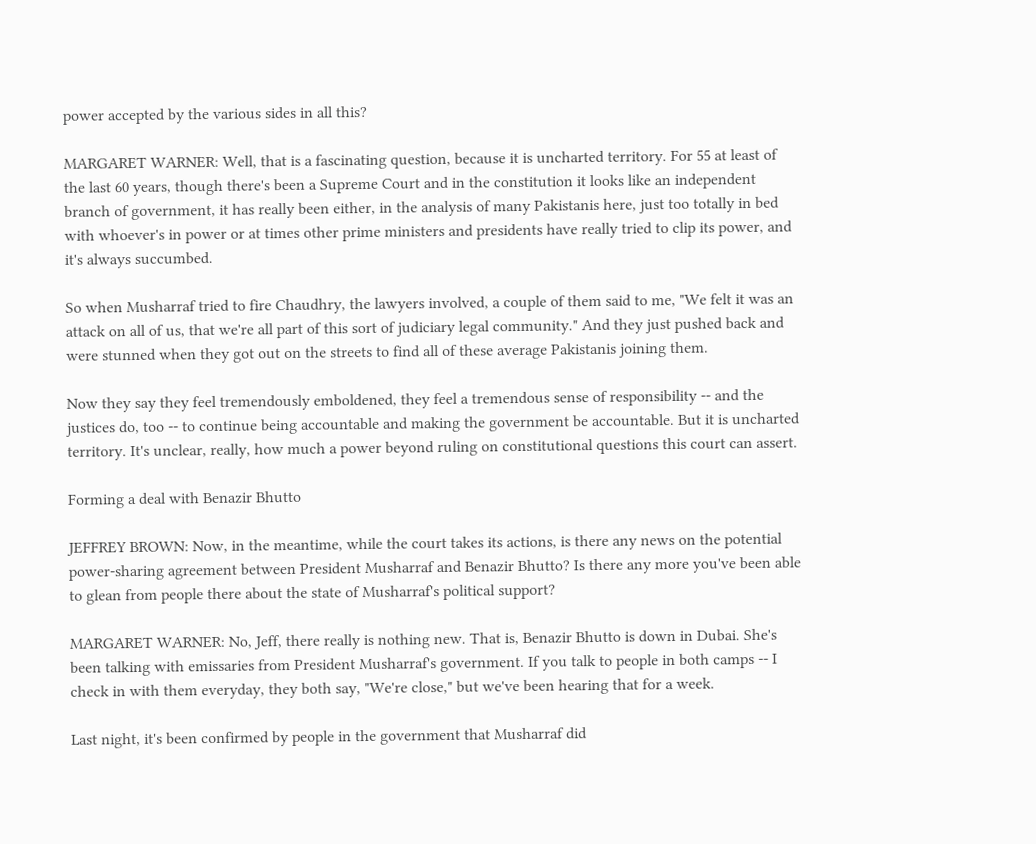power accepted by the various sides in all this?

MARGARET WARNER: Well, that is a fascinating question, because it is uncharted territory. For 55 at least of the last 60 years, though there's been a Supreme Court and in the constitution it looks like an independent branch of government, it has really been either, in the analysis of many Pakistanis here, just too totally in bed with whoever's in power or at times other prime ministers and presidents have really tried to clip its power, and it's always succumbed.

So when Musharraf tried to fire Chaudhry, the lawyers involved, a couple of them said to me, "We felt it was an attack on all of us, that we're all part of this sort of judiciary legal community." And they just pushed back and were stunned when they got out on the streets to find all of these average Pakistanis joining them.

Now they say they feel tremendously emboldened, they feel a tremendous sense of responsibility -- and the justices do, too -- to continue being accountable and making the government be accountable. But it is uncharted territory. It's unclear, really, how much a power beyond ruling on constitutional questions this court can assert.

Forming a deal with Benazir Bhutto

JEFFREY BROWN: Now, in the meantime, while the court takes its actions, is there any news on the potential power-sharing agreement between President Musharraf and Benazir Bhutto? Is there any more you've been able to glean from people there about the state of Musharraf's political support?

MARGARET WARNER: No, Jeff, there really is nothing new. That is, Benazir Bhutto is down in Dubai. She's been talking with emissaries from President Musharraf's government. If you talk to people in both camps -- I check in with them everyday, they both say, "We're close," but we've been hearing that for a week.

Last night, it's been confirmed by people in the government that Musharraf did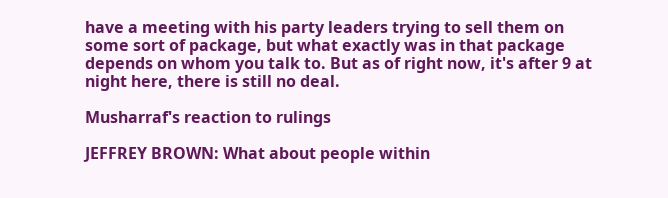have a meeting with his party leaders trying to sell them on some sort of package, but what exactly was in that package depends on whom you talk to. But as of right now, it's after 9 at night here, there is still no deal.

Musharraf's reaction to rulings

JEFFREY BROWN: What about people within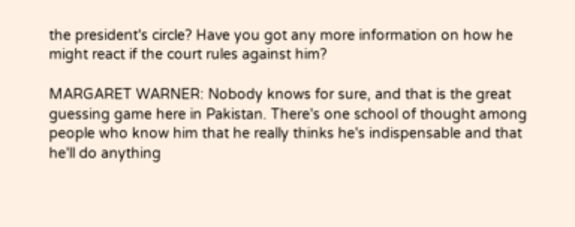the president's circle? Have you got any more information on how he might react if the court rules against him?

MARGARET WARNER: Nobody knows for sure, and that is the great guessing game here in Pakistan. There's one school of thought among people who know him that he really thinks he's indispensable and that he'll do anything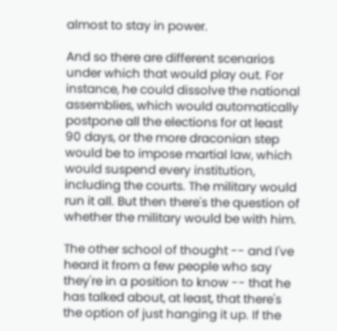almost to stay in power.

And so there are different scenarios under which that would play out. For instance, he could dissolve the national assemblies, which would automatically postpone all the elections for at least 90 days, or the more draconian step would be to impose martial law, which would suspend every institution, including the courts. The military would run it all. But then there's the question of whether the military would be with him.

The other school of thought -- and I've heard it from a few people who say they're in a position to know -- that he has talked about, at least, that there's the option of just hanging it up. If the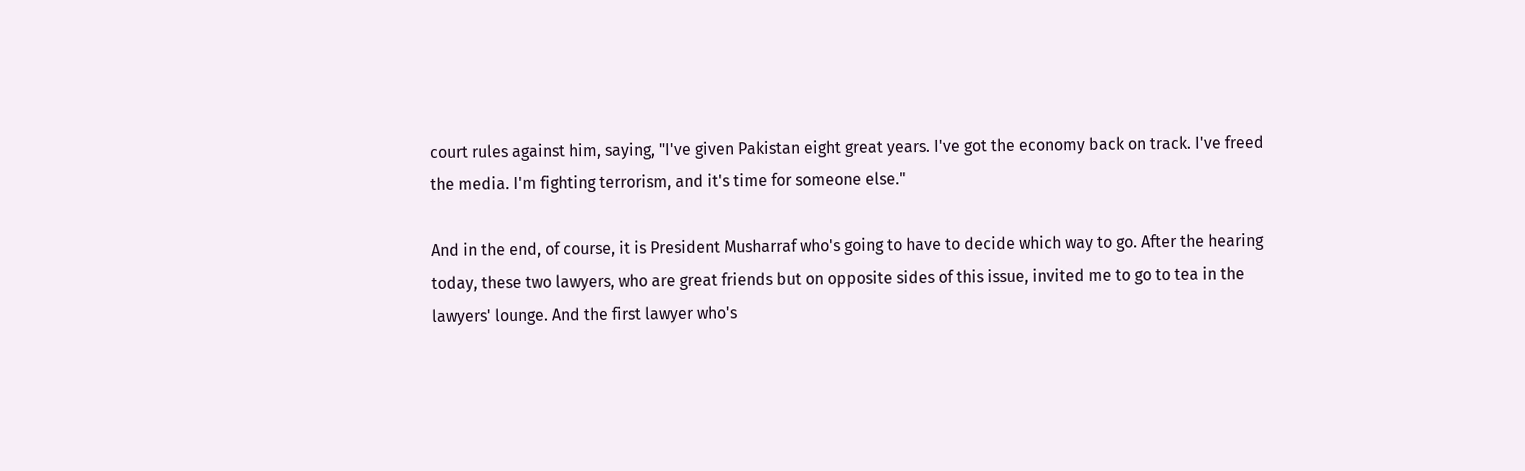court rules against him, saying, "I've given Pakistan eight great years. I've got the economy back on track. I've freed the media. I'm fighting terrorism, and it's time for someone else."

And in the end, of course, it is President Musharraf who's going to have to decide which way to go. After the hearing today, these two lawyers, who are great friends but on opposite sides of this issue, invited me to go to tea in the lawyers' lounge. And the first lawyer who's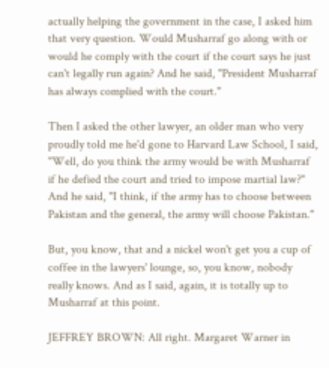actually helping the government in the case, I asked him that very question. Would Musharraf go along with or would he comply with the court if the court says he just can't legally run again? And he said, "President Musharraf has always complied with the court."

Then I asked the other lawyer, an older man who very proudly told me he'd gone to Harvard Law School, I said, "Well, do you think the army would be with Musharraf if he defied the court and tried to impose martial law?" And he said, "I think, if the army has to choose between Pakistan and the general, the army will choose Pakistan."

But, you know, that and a nickel won't get you a cup of coffee in the lawyers' lounge, so, you know, nobody really knows. And as I said, again, it is totally up to Musharraf at this point.

JEFFREY BROWN: All right. Margaret Warner in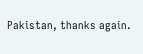Pakistan, thanks again.